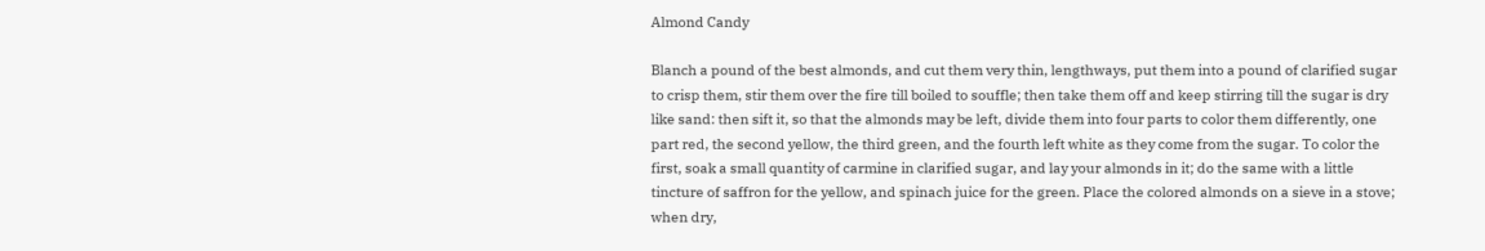Almond Candy

Blanch a pound of the best almonds, and cut them very thin, lengthways, put them into a pound of clarified sugar to crisp them, stir them over the fire till boiled to souffle; then take them off and keep stirring till the sugar is dry like sand: then sift it, so that the almonds may be left, divide them into four parts to color them differently, one part red, the second yellow, the third green, and the fourth left white as they come from the sugar. To color the first, soak a small quantity of carmine in clarified sugar, and lay your almonds in it; do the same with a little tincture of saffron for the yellow, and spinach juice for the green. Place the colored almonds on a sieve in a stove; when dry,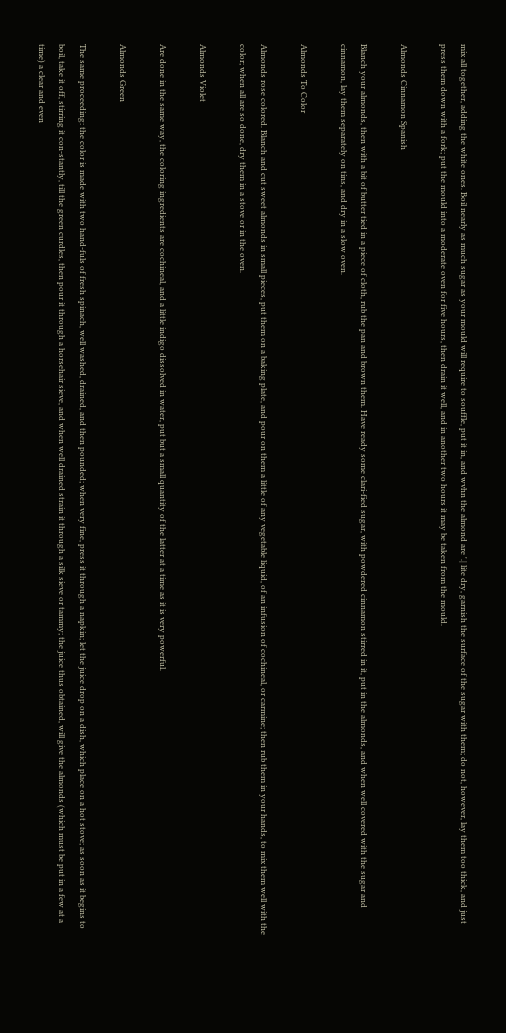mix all together, adding the white ones. Boil nearly as much sugar as your mould will require to souffle, put it in, and wvhn the almond are '.| lite dry, garnish the surface of the sugar with them; do not, however, lay them too thick, and just press them down with a fork; put the mould into a moderate oven for five hours, then drain it well, and in another two hours it may be taken from the mould.

Almonds Cinnamon Spanish

Blanch your almonds, then with a bit of butter tied in a piece of cloth, rub the pan and brown them. Have ready some clari-fied sugar, with powdered cinnamon stirred in it, put in the almonds, and when well covered with the sugar and cinnamon, lay them separately on tins, and dry in a slow oven.

Almonds To Color

Almonds rose colored. Blanch and cut sweet almonds in small pieces, put them on a baking plate, and pour on them a little of any vegetable liquid, of an infusion of cochineal, or carmine; then rub them in your hands, to mix them well with the color; when all are so done, dry them in a stove or in the oven.

Almonds Violet

Are done in the same way, the coloring ingredients are cochineal, and a little indigo dissolved in water, put but a small quantity of the latter at a time as it is very powerful.

Almonds Green

The same proceeding: the color is made with two hand-fuls of fresh spinach, well washed, drained, and then pounded; when very fine, press it through a napkin; let the juice drop on a dish, which place on a hot stove; as soon as it begins to boil, take it off, stirring it con-stantly, till the green curdles, then pour it through a horsehair sieve, and when well drained strain it through a silk sieve or tammy; the juice thus obtained, will give the almonds (which must be put in a few at a time) a clear and even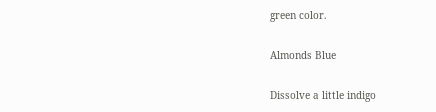green color.

Almonds Blue

Dissolve a little indigo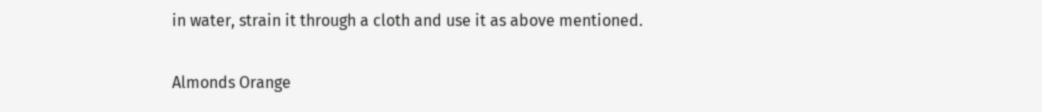in water, strain it through a cloth and use it as above mentioned.

Almonds Orange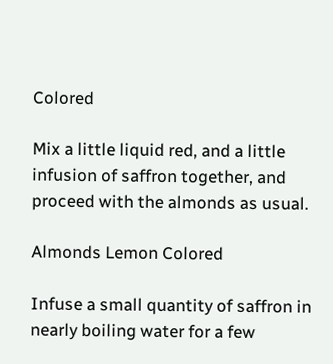Colored

Mix a little liquid red, and a little infusion of saffron together, and proceed with the almonds as usual.

Almonds Lemon Colored

Infuse a small quantity of saffron in nearly boiling water for a few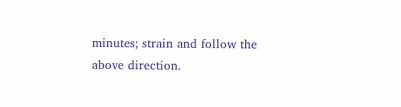minutes; strain and follow the above direction.